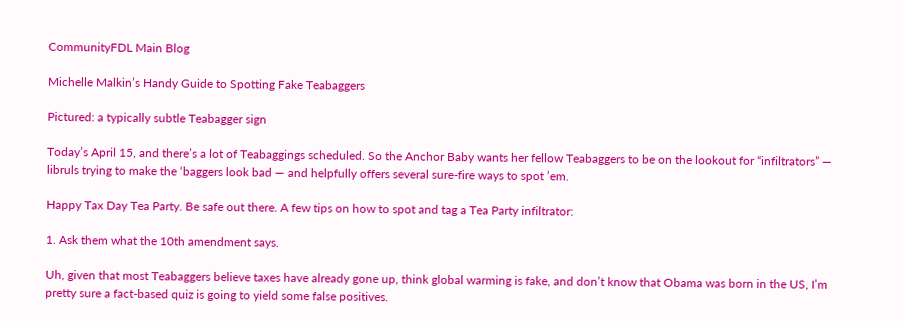CommunityFDL Main Blog

Michelle Malkin’s Handy Guide to Spotting Fake Teabaggers

Pictured: a typically subtle Teabagger sign

Today’s April 15, and there’s a lot of Teabaggings scheduled. So the Anchor Baby wants her fellow Teabaggers to be on the lookout for “infiltrators” — libruls trying to make the ‘baggers look bad — and helpfully offers several sure-fire ways to spot ’em.

Happy Tax Day Tea Party. Be safe out there. A few tips on how to spot and tag a Tea Party infiltrator:

1. Ask them what the 10th amendment says.

Uh, given that most Teabaggers believe taxes have already gone up, think global warming is fake, and don’t know that Obama was born in the US, I’m pretty sure a fact-based quiz is going to yield some false positives.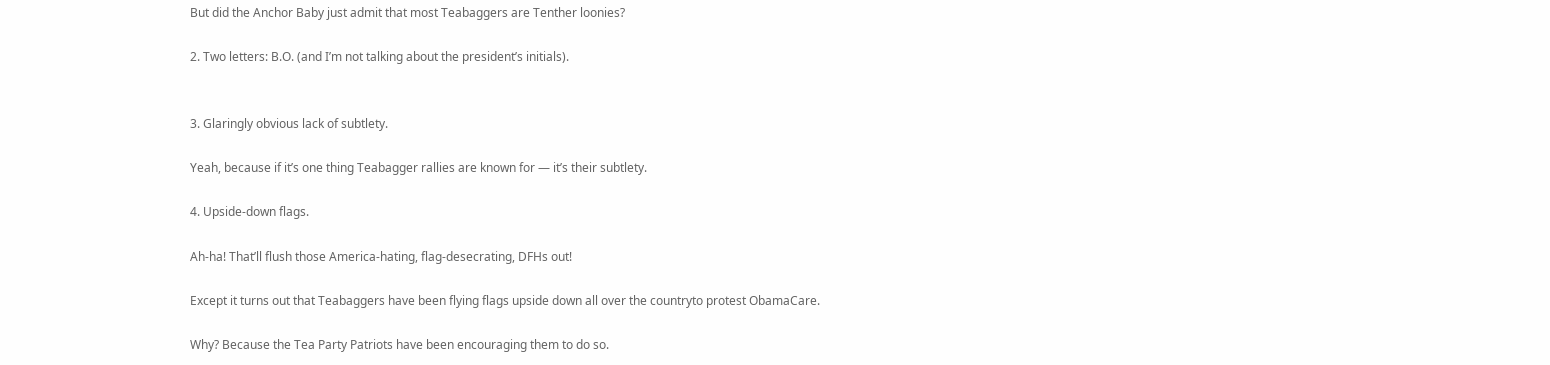But did the Anchor Baby just admit that most Teabaggers are Tenther loonies?

2. Two letters: B.O. (and I’m not talking about the president’s initials).


3. Glaringly obvious lack of subtlety.

Yeah, because if it’s one thing Teabagger rallies are known for — it’s their subtlety.

4. Upside-down flags.

Ah-ha! That’ll flush those America-hating, flag-desecrating, DFHs out!

Except it turns out that Teabaggers have been flying flags upside down all over the countryto protest ObamaCare.

Why? Because the Tea Party Patriots have been encouraging them to do so.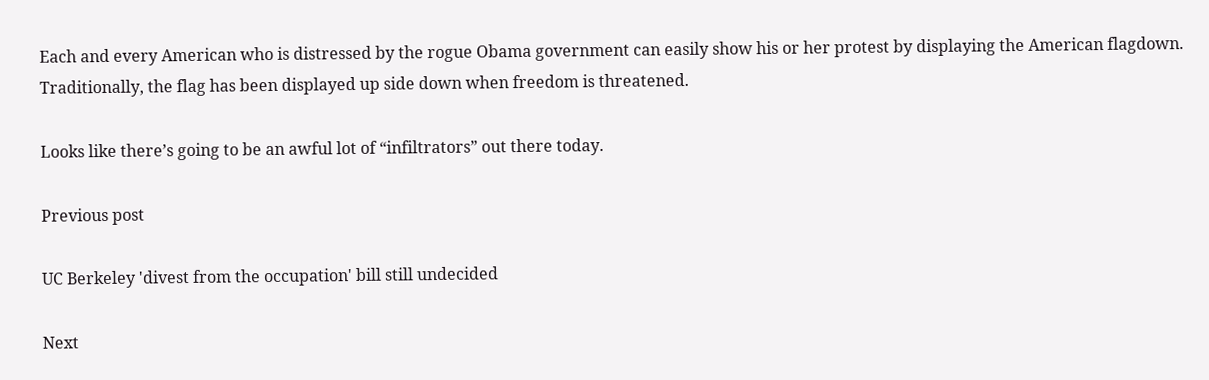Each and every American who is distressed by the rogue Obama government can easily show his or her protest by displaying the American flagdown. Traditionally, the flag has been displayed up side down when freedom is threatened.

Looks like there’s going to be an awful lot of “infiltrators” out there today.

Previous post

UC Berkeley 'divest from the occupation' bill still undecided

Next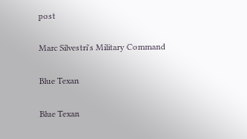post

Marc Silvestri's Military Command

Blue Texan

Blue Texan